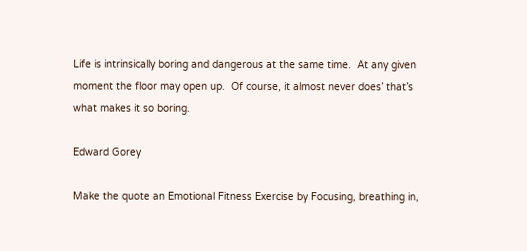Life is intrinsically boring and dangerous at the same time.  At any given moment the floor may open up.  Of course, it almost never does’ that’s what makes it so boring.

Edward Gorey

Make the quote an Emotional Fitness Exercise by Focusing, breathing in,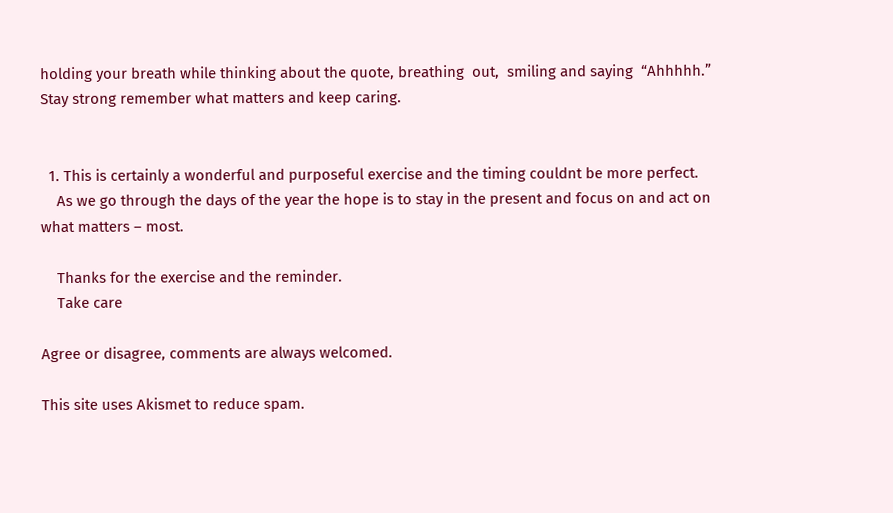holding your breath while thinking about the quote, breathing  out,  smiling and saying  “Ahhhhh.”  Stay strong remember what matters and keep caring.


  1. This is certainly a wonderful and purposeful exercise and the timing couldnt be more perfect.
    As we go through the days of the year the hope is to stay in the present and focus on and act on what matters – most.

    Thanks for the exercise and the reminder.
    Take care

Agree or disagree, comments are always welcomed.

This site uses Akismet to reduce spam.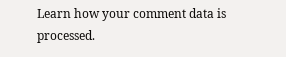Learn how your comment data is processed.